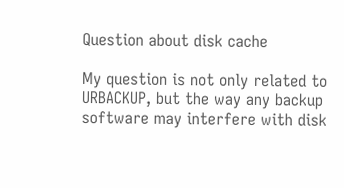Question about disk cache

My question is not only related to URBACKUP, but the way any backup software may interfere with disk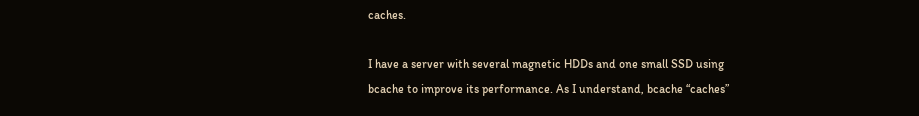caches.

I have a server with several magnetic HDDs and one small SSD using bcache to improve its performance. As I understand, bcache “caches”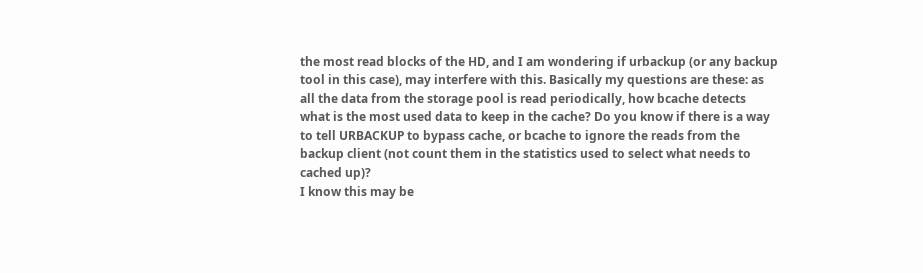the most read blocks of the HD, and I am wondering if urbackup (or any backup tool in this case), may interfere with this. Basically my questions are these: as all the data from the storage pool is read periodically, how bcache detects what is the most used data to keep in the cache? Do you know if there is a way to tell URBACKUP to bypass cache, or bcache to ignore the reads from the backup client (not count them in the statistics used to select what needs to cached up)?
I know this may be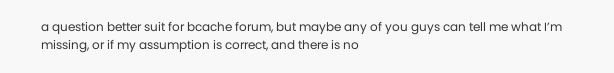a question better suit for bcache forum, but maybe any of you guys can tell me what I’m missing, or if my assumption is correct, and there is no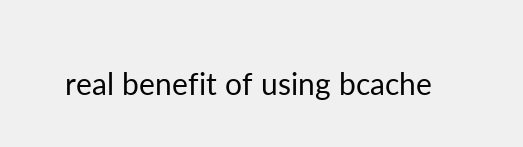real benefit of using bcache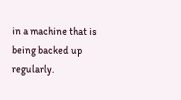in a machine that is being backed up regularly.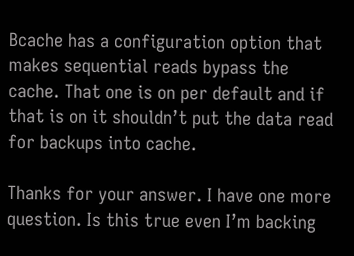Bcache has a configuration option that makes sequential reads bypass the cache. That one is on per default and if that is on it shouldn’t put the data read for backups into cache.

Thanks for your answer. I have one more question. Is this true even I’m backing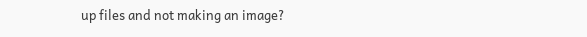up files and not making an image?